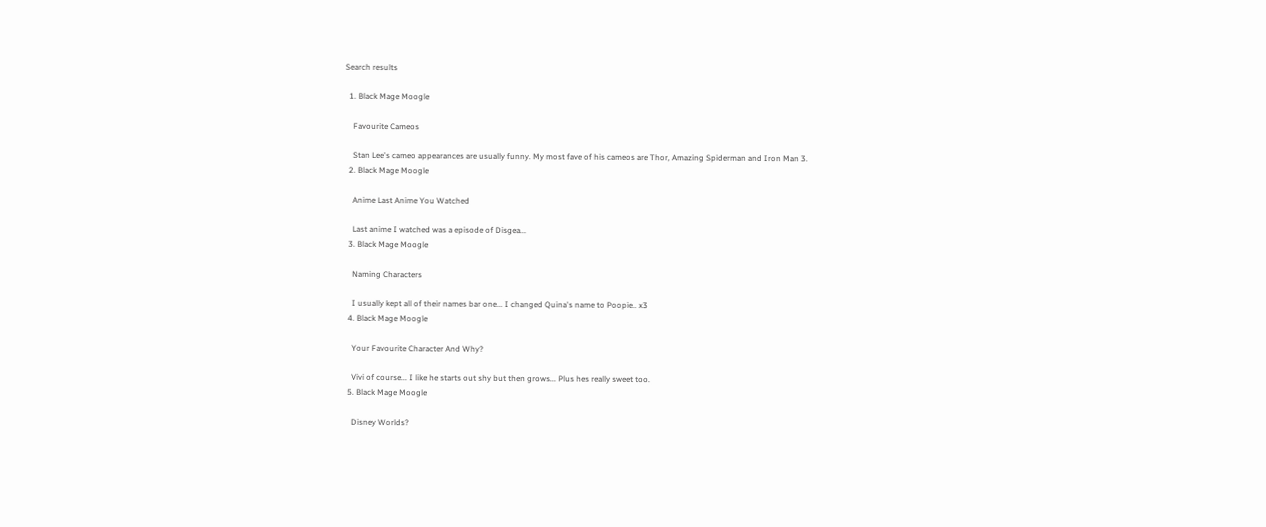Search results

  1. Black Mage Moogle

    Favourite Cameos

    Stan Lee's cameo appearances are usually funny. My most fave of his cameos are Thor, Amazing Spiderman and Iron Man 3.
  2. Black Mage Moogle

    Anime Last Anime You Watched

    Last anime I watched was a episode of Disgea...
  3. Black Mage Moogle

    Naming Characters

    I usually kept all of their names bar one... I changed Quina's name to Poopie.. x3
  4. Black Mage Moogle

    Your Favourite Character And Why?

    Vivi of course... I like he starts out shy but then grows... Plus hes really sweet too.
  5. Black Mage Moogle

    Disney Worlds?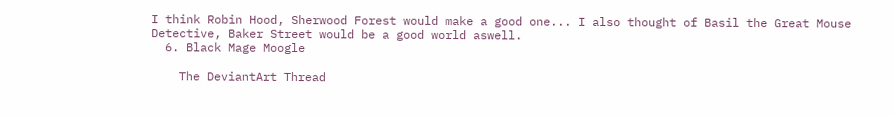I think Robin Hood, Sherwood Forest would make a good one... I also thought of Basil the Great Mouse Detective, Baker Street would be a good world aswell.
  6. Black Mage Moogle

    The DeviantArt Thread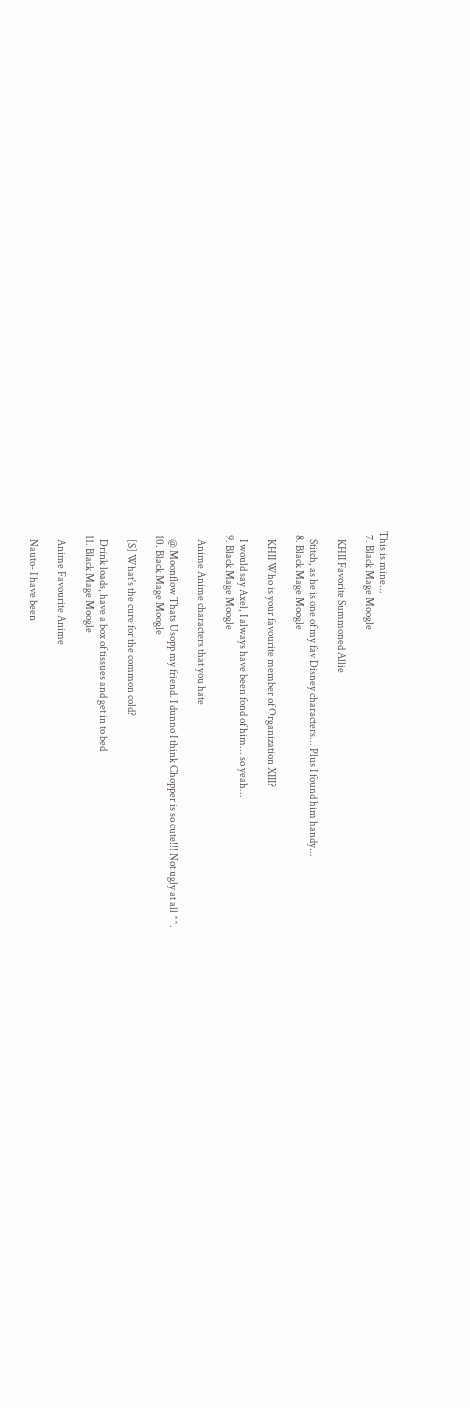This is mine...
  7. Black Mage Moogle

    KHII Favorite Summoned Allie

    Stitch, as he is one of my fav Disney characters... Plus I found him handy...
  8. Black Mage Moogle

    KHII Who is your favourite member of Organization XIII?

    I would say Axel, I always have been fond of him... so yeah...
  9. Black Mage Moogle

    Anime Anime characters that you hate

    @ Moonflow Thats Usopp my friend. I dunno I think Chopper is so cute!!! Not ugly at all ^^.
  10. Black Mage Moogle

    [S] What's the cure for the common cold?

    Drink loads, have a box of tissues and get in to bed
  11. Black Mage Moogle

    Anime Favourite Anime

    Nauto- I have been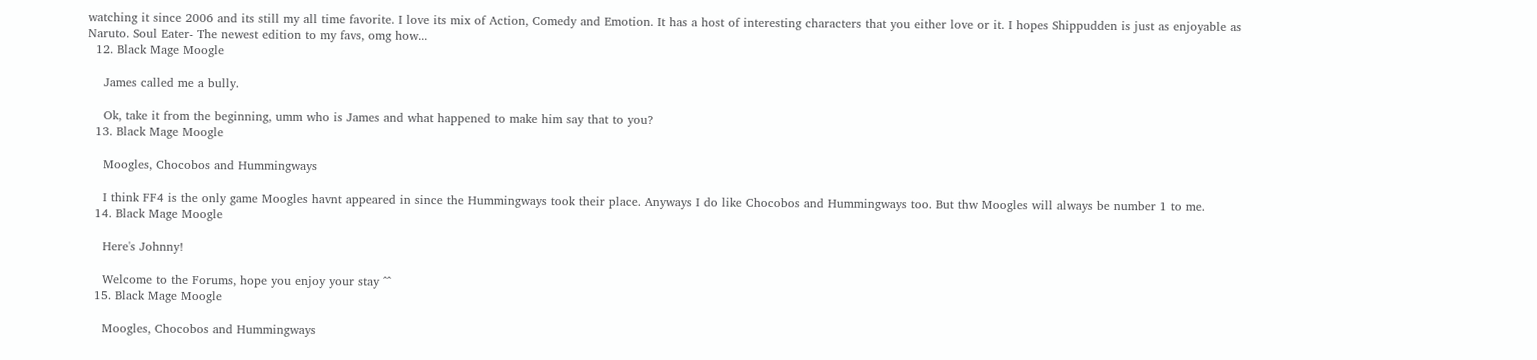watching it since 2006 and its still my all time favorite. I love its mix of Action, Comedy and Emotion. It has a host of interesting characters that you either love or it. I hopes Shippudden is just as enjoyable as Naruto. Soul Eater- The newest edition to my favs, omg how...
  12. Black Mage Moogle

    James called me a bully.

    Ok, take it from the beginning, umm who is James and what happened to make him say that to you?
  13. Black Mage Moogle

    Moogles, Chocobos and Hummingways

    I think FF4 is the only game Moogles havnt appeared in since the Hummingways took their place. Anyways I do like Chocobos and Hummingways too. But thw Moogles will always be number 1 to me.
  14. Black Mage Moogle

    Here's Johnny!

    Welcome to the Forums, hope you enjoy your stay ^^
  15. Black Mage Moogle

    Moogles, Chocobos and Hummingways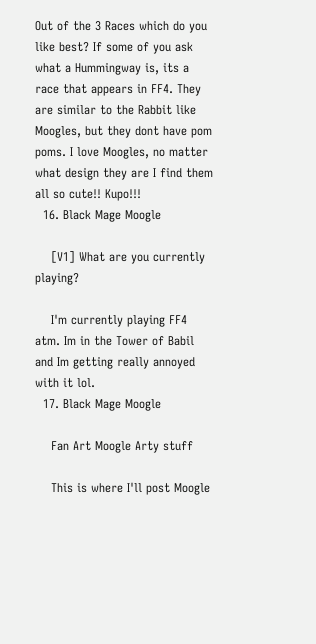Out of the 3 Races which do you like best? If some of you ask what a Hummingway is, its a race that appears in FF4. They are similar to the Rabbit like Moogles, but they dont have pom poms. I love Moogles, no matter what design they are I find them all so cute!! Kupo!!!
  16. Black Mage Moogle

    [V1] What are you currently playing?

    I'm currently playing FF4 atm. Im in the Tower of Babil and Im getting really annoyed with it lol.
  17. Black Mage Moogle

    Fan Art Moogle Arty stuff

    This is where I'll post Moogle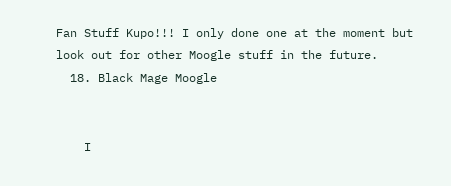Fan Stuff Kupo!!! I only done one at the moment but look out for other Moogle stuff in the future.
  18. Black Mage Moogle


    I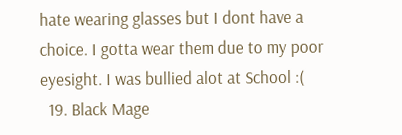hate wearing glasses but I dont have a choice. I gotta wear them due to my poor eyesight. I was bullied alot at School :(
  19. Black Mage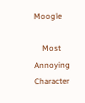Moogle

    Most Annoying Character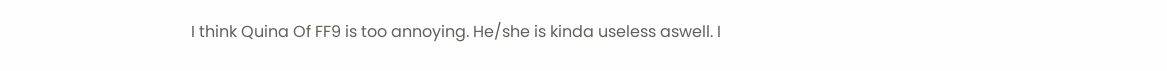I think Quina Of FF9 is too annoying. He/she is kinda useless aswell. I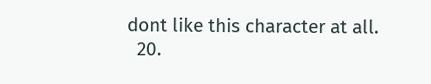dont like this character at all.
  20.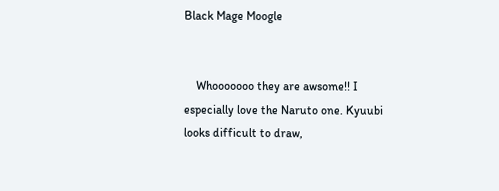Black Mage Moogle


    Whooooooo they are awsome!! I especially love the Naruto one. Kyuubi looks difficult to draw,